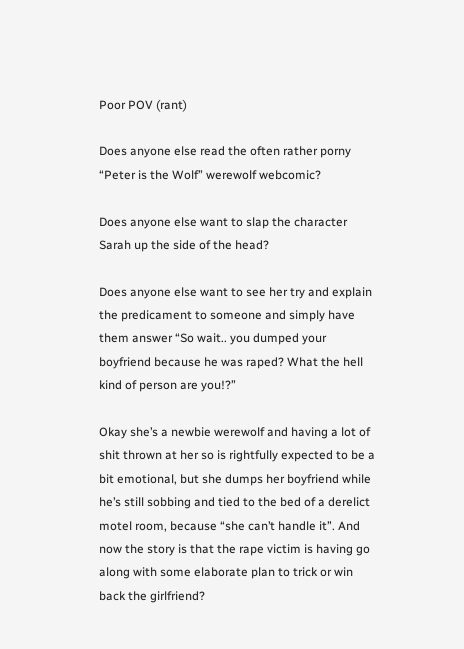Poor POV (rant)

Does anyone else read the often rather porny “Peter is the Wolf” werewolf webcomic?

Does anyone else want to slap the character Sarah up the side of the head?

Does anyone else want to see her try and explain the predicament to someone and simply have them answer “So wait.. you dumped your boyfriend because he was raped? What the hell kind of person are you!?”

Okay she’s a newbie werewolf and having a lot of shit thrown at her so is rightfully expected to be a bit emotional, but she dumps her boyfriend while he’s still sobbing and tied to the bed of a derelict motel room, because “she can’t handle it”. And now the story is that the rape victim is having go along with some elaborate plan to trick or win back the girlfriend?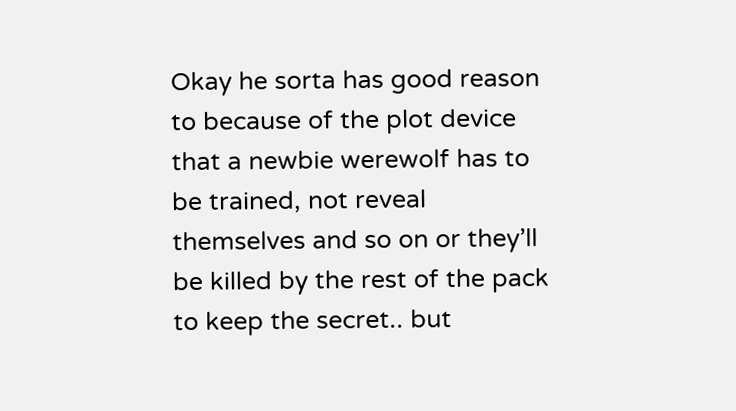Okay he sorta has good reason to because of the plot device that a newbie werewolf has to be trained, not reveal themselves and so on or they’ll be killed by the rest of the pack to keep the secret.. but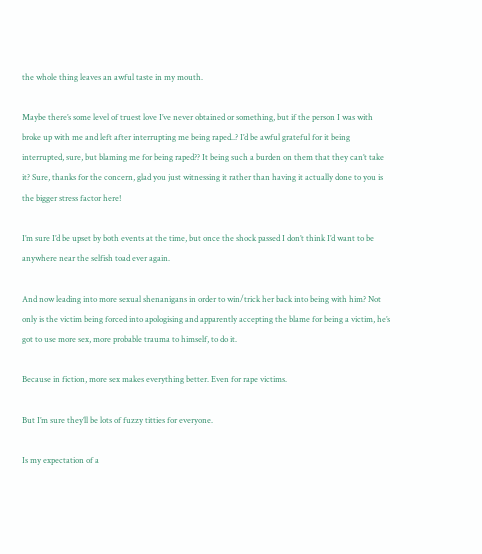the whole thing leaves an awful taste in my mouth.

Maybe there’s some level of truest love I’ve never obtained or something, but if the person I was with broke up with me and left after interrupting me being raped..? I’d be awful grateful for it being interrupted, sure, but blaming me for being raped?? It being such a burden on them that they can’t take it? Sure, thanks for the concern, glad you just witnessing it rather than having it actually done to you is the bigger stress factor here!

I’m sure I’d be upset by both events at the time, but once the shock passed I don’t think I’d want to be anywhere near the selfish toad ever again.

And now leading into more sexual shenanigans in order to win/trick her back into being with him? Not only is the victim being forced into apologising and apparently accepting the blame for being a victim, he’s got to use more sex, more probable trauma to himself, to do it.

Because in fiction, more sex makes everything better. Even for rape victims.

But I’m sure they’ll be lots of fuzzy titties for everyone.

Is my expectation of a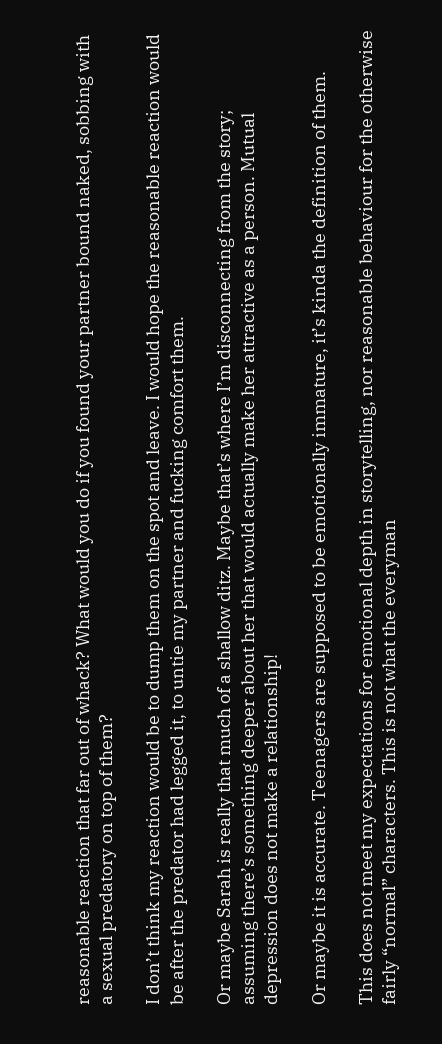reasonable reaction that far out of whack? What would you do if you found your partner bound naked, sobbing with a sexual predatory on top of them?

I don’t think my reaction would be to dump them on the spot and leave. I would hope the reasonable reaction would be after the predator had legged it, to untie my partner and fucking comfort them.

Or maybe Sarah is really that much of a shallow ditz. Maybe that’s where I’m disconnecting from the story; assuming there’s something deeper about her that would actually make her attractive as a person. Mutual depression does not make a relationship!

Or maybe it is accurate. Teenagers are supposed to be emotionally immature, it’s kinda the definition of them.

This does not meet my expectations for emotional depth in storytelling, nor reasonable behaviour for the otherwise fairly “normal” characters. This is not what the everyman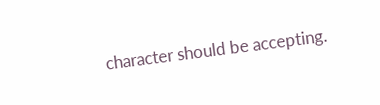character should be accepting.